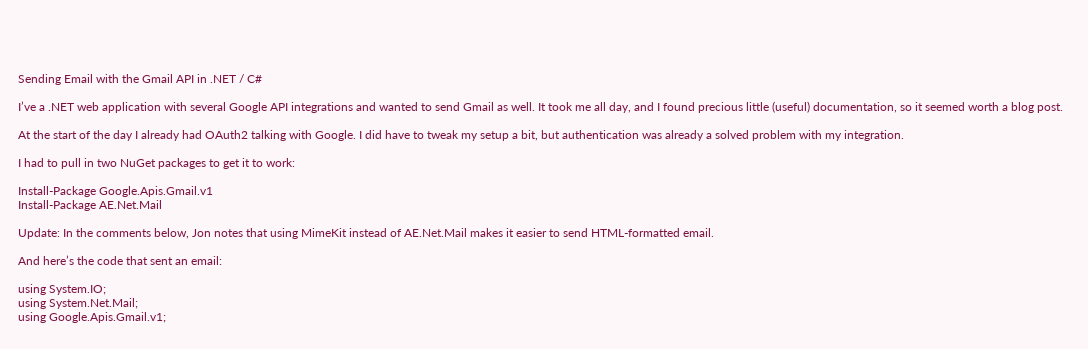Sending Email with the Gmail API in .NET / C#

I’ve a .NET web application with several Google API integrations and wanted to send Gmail as well. It took me all day, and I found precious little (useful) documentation, so it seemed worth a blog post.

At the start of the day I already had OAuth2 talking with Google. I did have to tweak my setup a bit, but authentication was already a solved problem with my integration.

I had to pull in two NuGet packages to get it to work:

Install-Package Google.Apis.Gmail.v1
Install-Package AE.Net.Mail

Update: In the comments below, Jon notes that using MimeKit instead of AE.Net.Mail makes it easier to send HTML-formatted email.

And here’s the code that sent an email:

using System.IO;
using System.Net.Mail;
using Google.Apis.Gmail.v1;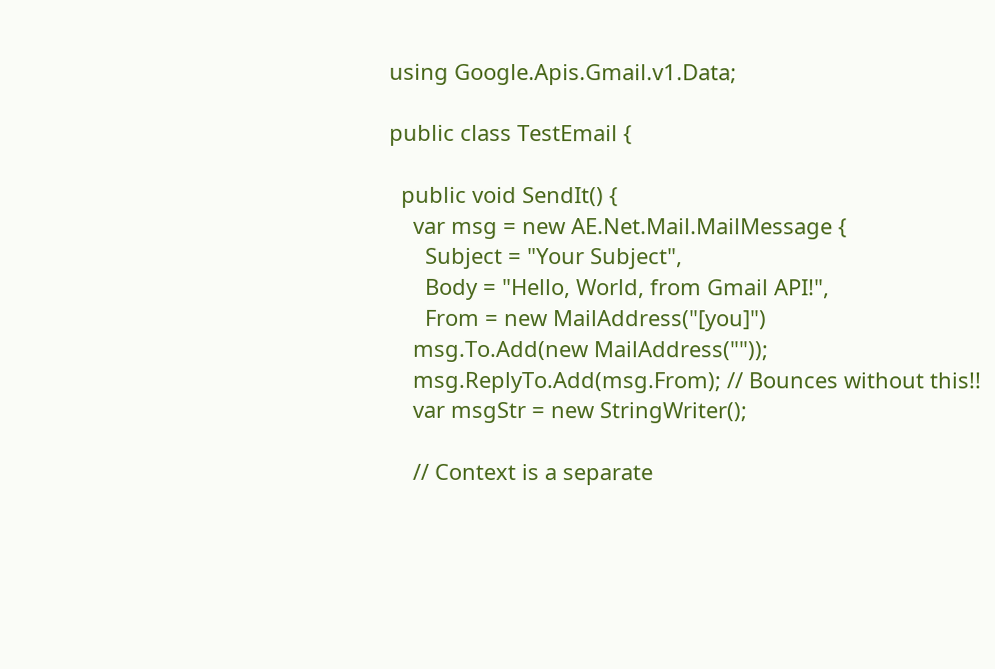using Google.Apis.Gmail.v1.Data;

public class TestEmail {

  public void SendIt() {
    var msg = new AE.Net.Mail.MailMessage {
      Subject = "Your Subject",
      Body = "Hello, World, from Gmail API!",
      From = new MailAddress("[you]")
    msg.To.Add(new MailAddress(""));
    msg.ReplyTo.Add(msg.From); // Bounces without this!!
    var msgStr = new StringWriter();

    // Context is a separate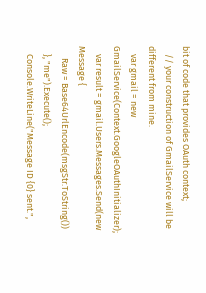bit of code that provides OAuth context;
    // your construction of GmailService will be different from mine.
    var gmail = new GmailService(Context.GoogleOAuthInitializer);
    var result = gmail.Users.Messages.Send(new Message {
      Raw = Base64UrlEncode(msgStr.ToString())
    }, "me").Execute();
    Console.WriteLine("Message ID {0} sent.",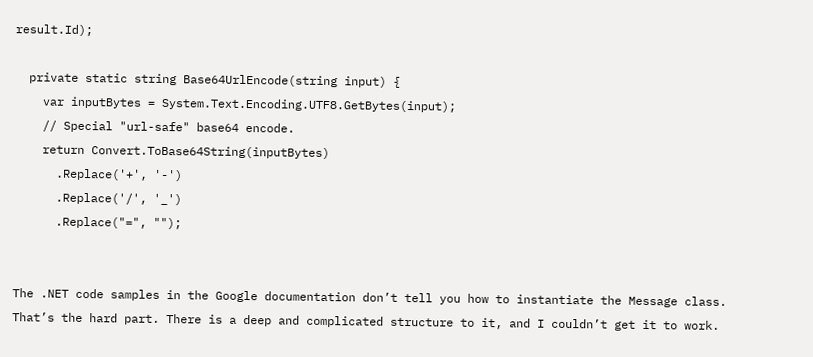result.Id);

  private static string Base64UrlEncode(string input) {
    var inputBytes = System.Text.Encoding.UTF8.GetBytes(input);
    // Special "url-safe" base64 encode.
    return Convert.ToBase64String(inputBytes)
      .Replace('+', '-')
      .Replace('/', '_')
      .Replace("=", "");


The .NET code samples in the Google documentation don’t tell you how to instantiate the Message class. That’s the hard part. There is a deep and complicated structure to it, and I couldn’t get it to work.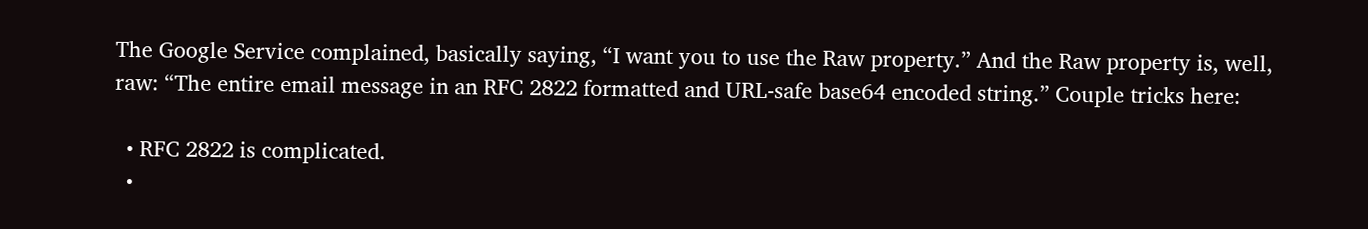The Google Service complained, basically saying, “I want you to use the Raw property.” And the Raw property is, well, raw: “The entire email message in an RFC 2822 formatted and URL-safe base64 encoded string.” Couple tricks here:

  • RFC 2822 is complicated.
  •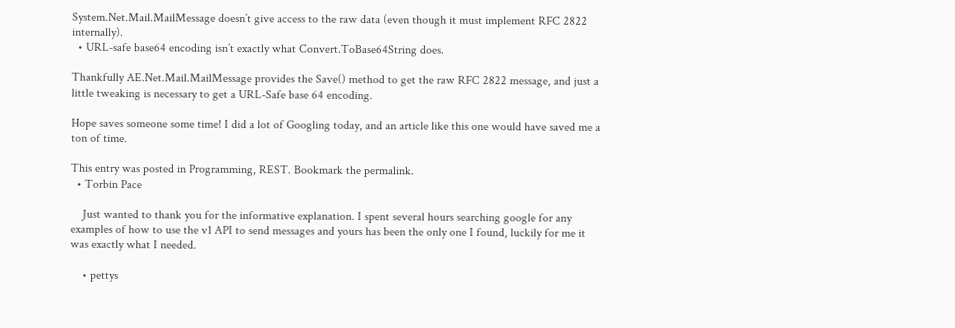System.Net.Mail.MailMessage doesn’t give access to the raw data (even though it must implement RFC 2822 internally).
  • URL-safe base64 encoding isn’t exactly what Convert.ToBase64String does.

Thankfully AE.Net.Mail.MailMessage provides the Save() method to get the raw RFC 2822 message, and just a little tweaking is necessary to get a URL-Safe base 64 encoding.

Hope saves someone some time! I did a lot of Googling today, and an article like this one would have saved me a ton of time.

This entry was posted in Programming, REST. Bookmark the permalink.
  • Torbin Pace

    Just wanted to thank you for the informative explanation. I spent several hours searching google for any examples of how to use the v1 API to send messages and yours has been the only one I found, luckily for me it was exactly what I needed.

    • pettys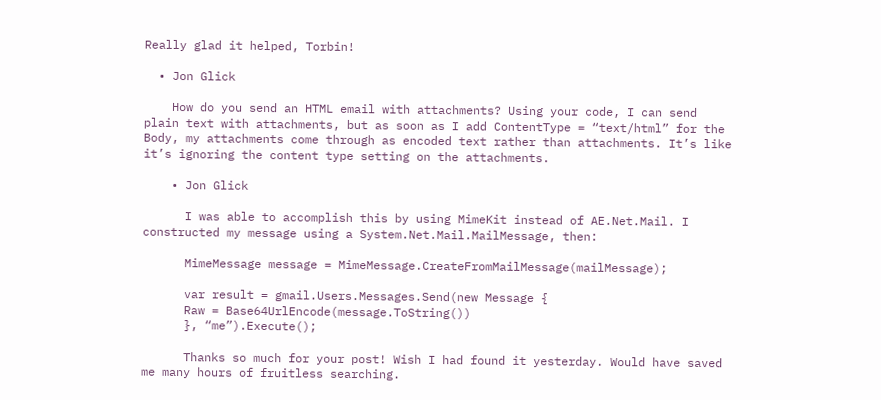Really glad it helped, Torbin!

  • Jon Glick

    How do you send an HTML email with attachments? Using your code, I can send plain text with attachments, but as soon as I add ContentType = “text/html” for the Body, my attachments come through as encoded text rather than attachments. It’s like it’s ignoring the content type setting on the attachments.

    • Jon Glick

      I was able to accomplish this by using MimeKit instead of AE.Net.Mail. I constructed my message using a System.Net.Mail.MailMessage, then:

      MimeMessage message = MimeMessage.CreateFromMailMessage(mailMessage);

      var result = gmail.Users.Messages.Send(new Message {
      Raw = Base64UrlEncode(message.ToString())
      }, “me”).Execute();

      Thanks so much for your post! Wish I had found it yesterday. Would have saved me many hours of fruitless searching.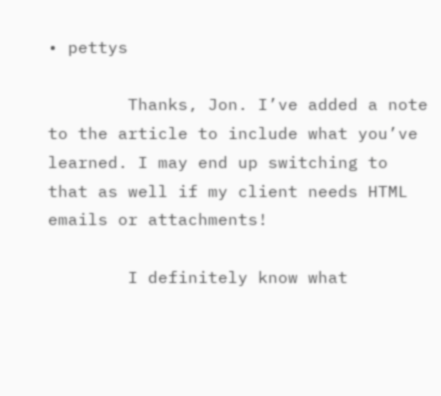• pettys

        Thanks, Jon. I’ve added a note to the article to include what you’ve learned. I may end up switching to that as well if my client needs HTML emails or attachments!

        I definitely know what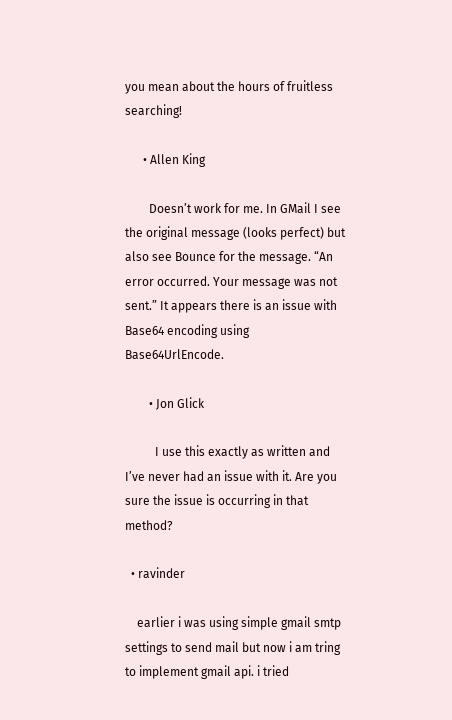you mean about the hours of fruitless searching!

      • Allen King

        Doesn’t work for me. In GMail I see the original message (looks perfect) but also see Bounce for the message. “An error occurred. Your message was not sent.” It appears there is an issue with Base64 encoding using Base64UrlEncode.

        • Jon Glick

          I use this exactly as written and I’ve never had an issue with it. Are you sure the issue is occurring in that method?

  • ravinder

    earlier i was using simple gmail smtp settings to send mail but now i am tring to implement gmail api. i tried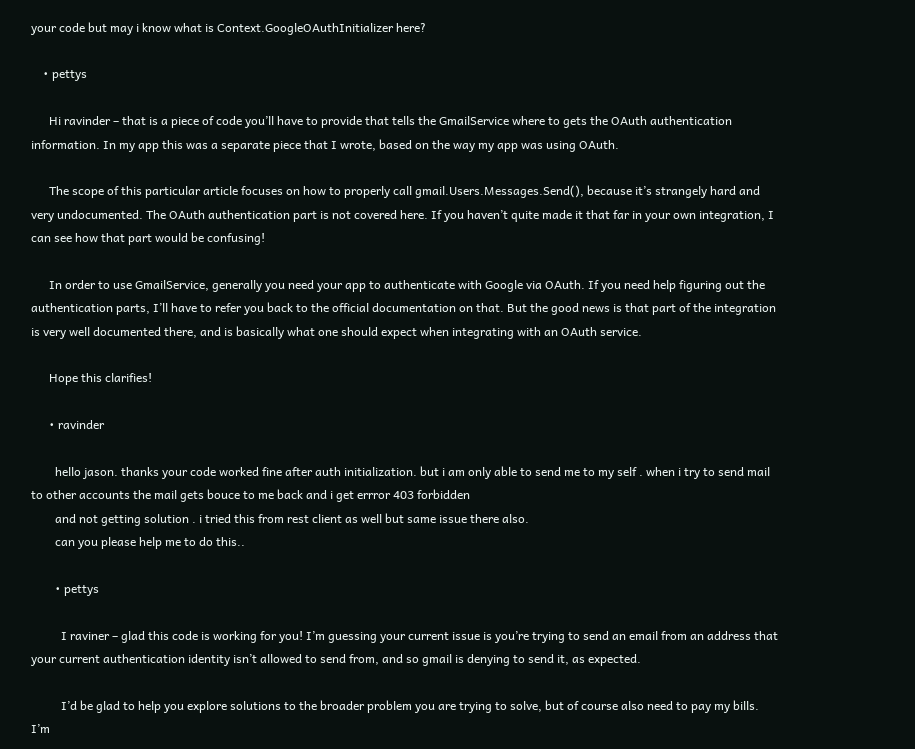your code but may i know what is Context.GoogleOAuthInitializer here?

    • pettys

      Hi ravinder – that is a piece of code you’ll have to provide that tells the GmailService where to gets the OAuth authentication information. In my app this was a separate piece that I wrote, based on the way my app was using OAuth.

      The scope of this particular article focuses on how to properly call gmail.Users.Messages.Send(), because it’s strangely hard and very undocumented. The OAuth authentication part is not covered here. If you haven’t quite made it that far in your own integration, I can see how that part would be confusing!

      In order to use GmailService, generally you need your app to authenticate with Google via OAuth. If you need help figuring out the authentication parts, I’ll have to refer you back to the official documentation on that. But the good news is that part of the integration is very well documented there, and is basically what one should expect when integrating with an OAuth service.

      Hope this clarifies!

      • ravinder

        hello jason. thanks your code worked fine after auth initialization. but i am only able to send me to my self . when i try to send mail to other accounts the mail gets bouce to me back and i get errror 403 forbidden
        and not getting solution . i tried this from rest client as well but same issue there also.
        can you please help me to do this..

        • pettys

          I raviner – glad this code is working for you! I’m guessing your current issue is you’re trying to send an email from an address that your current authentication identity isn’t allowed to send from, and so gmail is denying to send it, as expected.

          I’d be glad to help you explore solutions to the broader problem you are trying to solve, but of course also need to pay my bills. I’m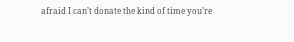afraid I can’t donate the kind of time you’re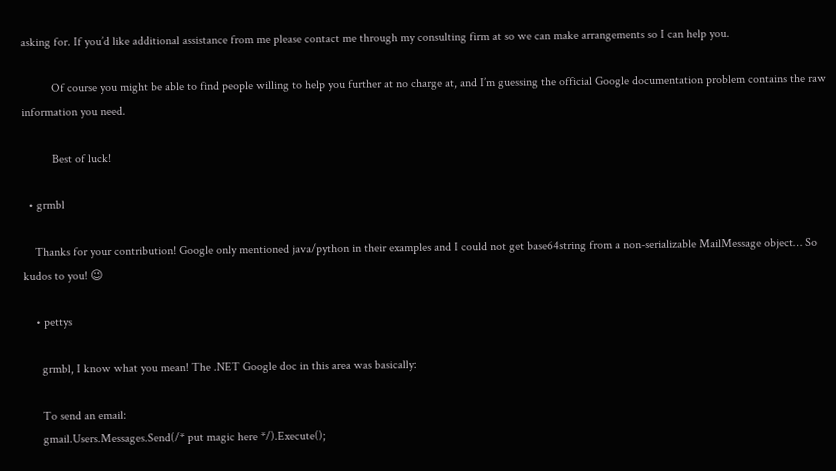asking for. If you’d like additional assistance from me please contact me through my consulting firm at so we can make arrangements so I can help you.

          Of course you might be able to find people willing to help you further at no charge at, and I’m guessing the official Google documentation problem contains the raw information you need.

          Best of luck!

  • grmbl

    Thanks for your contribution! Google only mentioned java/python in their examples and I could not get base64string from a non-serializable MailMessage object… So kudos to you! 😉

    • pettys

      grmbl, I know what you mean! The .NET Google doc in this area was basically:

      To send an email:
      gmail.Users.Messages.Send(/* put magic here */).Execute();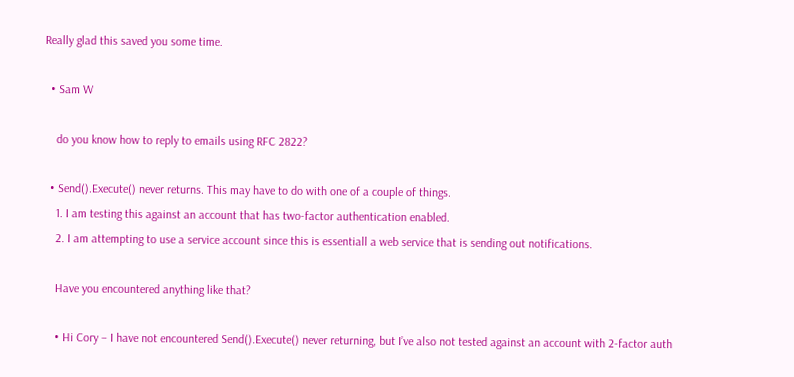Really glad this saved you some time.

  • Sam W

    do you know how to reply to emails using RFC 2822?

  • Send().Execute() never returns. This may have to do with one of a couple of things.
    1. I am testing this against an account that has two-factor authentication enabled.
    2. I am attempting to use a service account since this is essentiall a web service that is sending out notifications.

    Have you encountered anything like that?

    • Hi Cory – I have not encountered Send().Execute() never returning, but I’ve also not tested against an account with 2-factor auth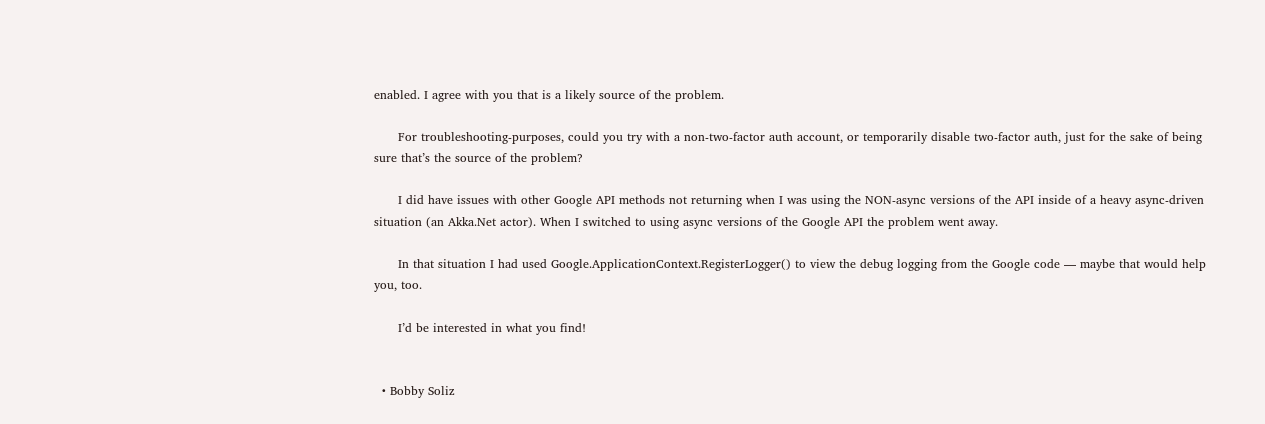enabled. I agree with you that is a likely source of the problem.

      For troubleshooting-purposes, could you try with a non-two-factor auth account, or temporarily disable two-factor auth, just for the sake of being sure that’s the source of the problem?

      I did have issues with other Google API methods not returning when I was using the NON-async versions of the API inside of a heavy async-driven situation (an Akka.Net actor). When I switched to using async versions of the Google API the problem went away.

      In that situation I had used Google.ApplicationContext.RegisterLogger() to view the debug logging from the Google code — maybe that would help you, too.

      I’d be interested in what you find!


  • Bobby Soliz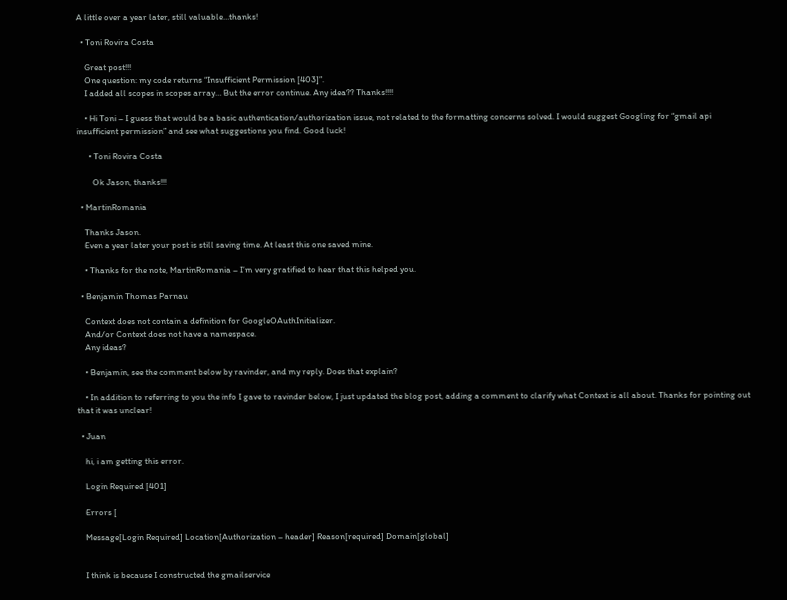A little over a year later, still valuable…thanks!

  • Toni Rovira Costa

    Great post!!!
    One question: my code returns “Insufficient Permission [403]”.
    I added all scopes in scopes array… But the error continue. Any idea?? Thanks!!!!

    • Hi Toni – I guess that would be a basic authentication/authorization issue, not related to the formatting concerns solved. I would suggest Googling for “gmail api insufficient permission” and see what suggestions you find. Good luck!

      • Toni Rovira Costa

        Ok Jason, thanks!!!

  • MartinRomania

    Thanks Jason.
    Even a year later your post is still saving time. At least this one saved mine.

    • Thanks for the note, MartinRomania – I’m very gratified to hear that this helped you.

  • Benjamin Thomas Parnau

    Context does not contain a definition for GoogleOAuthInitializer.
    And/or Context does not have a namespace.
    Any ideas?

    • Benjamin, see the comment below by ravinder, and my reply. Does that explain?

    • In addition to referring to you the info I gave to ravinder below, I just updated the blog post, adding a comment to clarify what Context is all about. Thanks for pointing out that it was unclear!

  • Juan

    hi, i am getting this error.

    Login Required [401]

    Errors [

    Message[Login Required] Location[Authorization – header] Reason[required] Domain[global]


    I think is because I constructed the gmailservice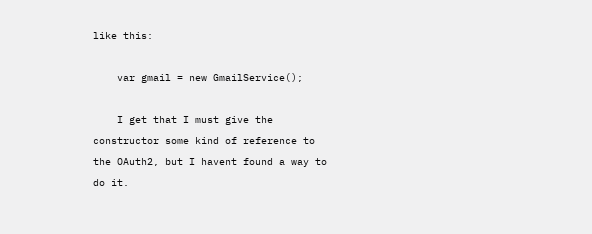like this:

    var gmail = new GmailService();

    I get that I must give the constructor some kind of reference to the OAuth2, but I havent found a way to do it.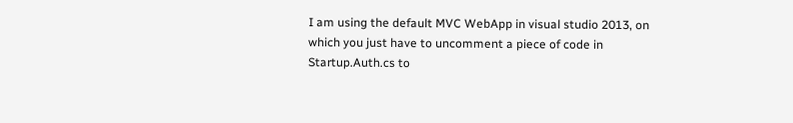I am using the default MVC WebApp in visual studio 2013, on which you just have to uncomment a piece of code in Startup.Auth.cs to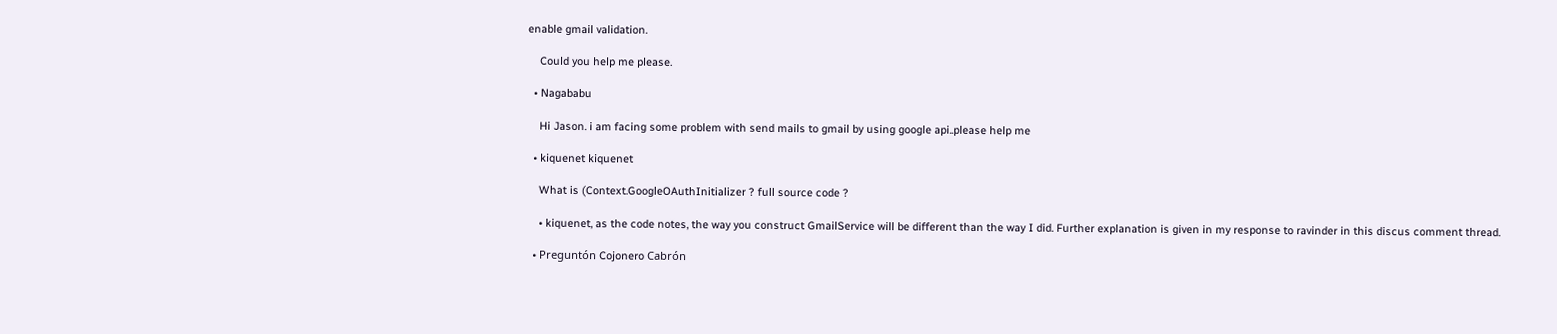enable gmail validation.

    Could you help me please.

  • Nagababu

    Hi Jason. i am facing some problem with send mails to gmail by using google api..please help me

  • kiquenet kiquenet

    What is (Context.GoogleOAuthInitializer ? full source code ?

    • kiquenet, as the code notes, the way you construct GmailService will be different than the way I did. Further explanation is given in my response to ravinder in this discus comment thread.

  • Preguntón Cojonero Cabrón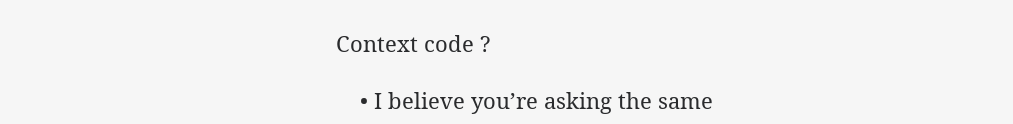Context code ?

    • I believe you’re asking the same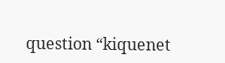question “kiquenet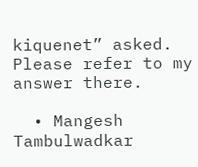kiquenet” asked. Please refer to my answer there.

  • Mangesh Tambulwadkar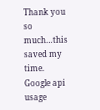Thank you so much…this saved my time. Google api usage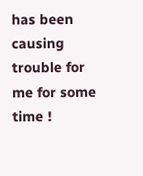has been causing trouble for me for some time !